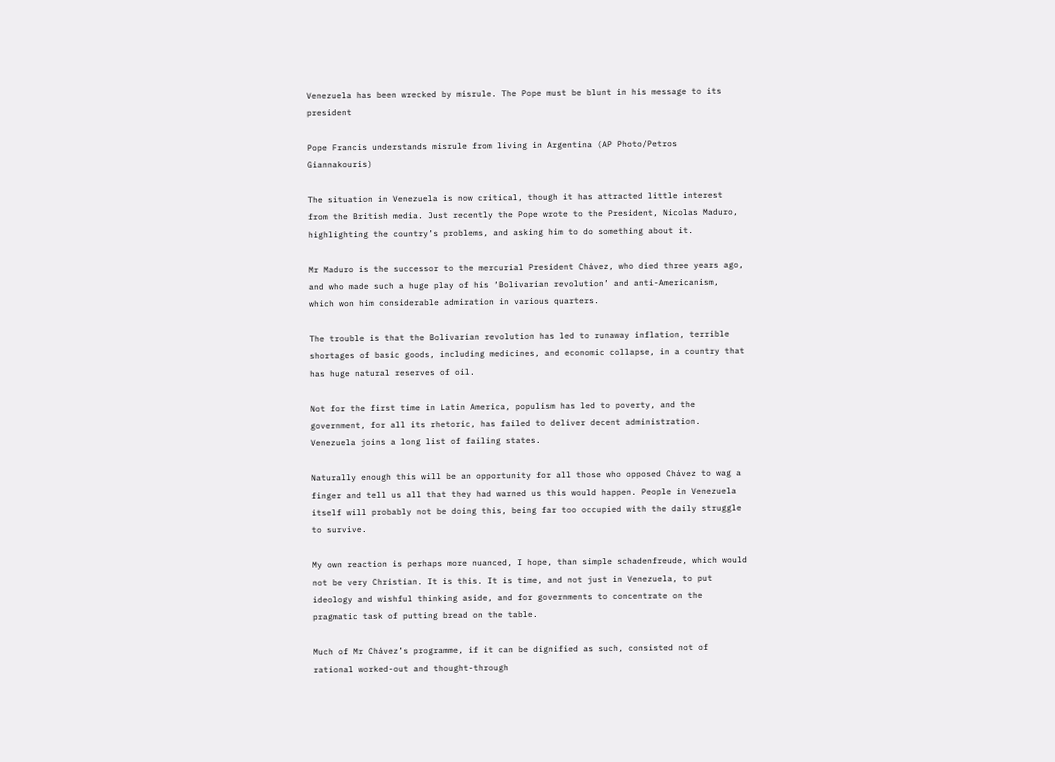Venezuela has been wrecked by misrule. The Pope must be blunt in his message to its president

Pope Francis understands misrule from living in Argentina (AP Photo/Petros Giannakouris)

The situation in Venezuela is now critical, though it has attracted little interest from the British media. Just recently the Pope wrote to the President, Nicolas Maduro, highlighting the country’s problems, and asking him to do something about it.

Mr Maduro is the successor to the mercurial President Chávez, who died three years ago, and who made such a huge play of his ‘Bolivarian revolution’ and anti-Americanism, which won him considerable admiration in various quarters.

The trouble is that the Bolivarian revolution has led to runaway inflation, terrible shortages of basic goods, including medicines, and economic collapse, in a country that has huge natural reserves of oil.

Not for the first time in Latin America, populism has led to poverty, and the government, for all its rhetoric, has failed to deliver decent administration. Venezuela joins a long list of failing states.

Naturally enough this will be an opportunity for all those who opposed Chávez to wag a finger and tell us all that they had warned us this would happen. People in Venezuela itself will probably not be doing this, being far too occupied with the daily struggle to survive.

My own reaction is perhaps more nuanced, I hope, than simple schadenfreude, which would not be very Christian. It is this. It is time, and not just in Venezuela, to put ideology and wishful thinking aside, and for governments to concentrate on the pragmatic task of putting bread on the table.

Much of Mr Chávez’s programme, if it can be dignified as such, consisted not of rational worked-out and thought-through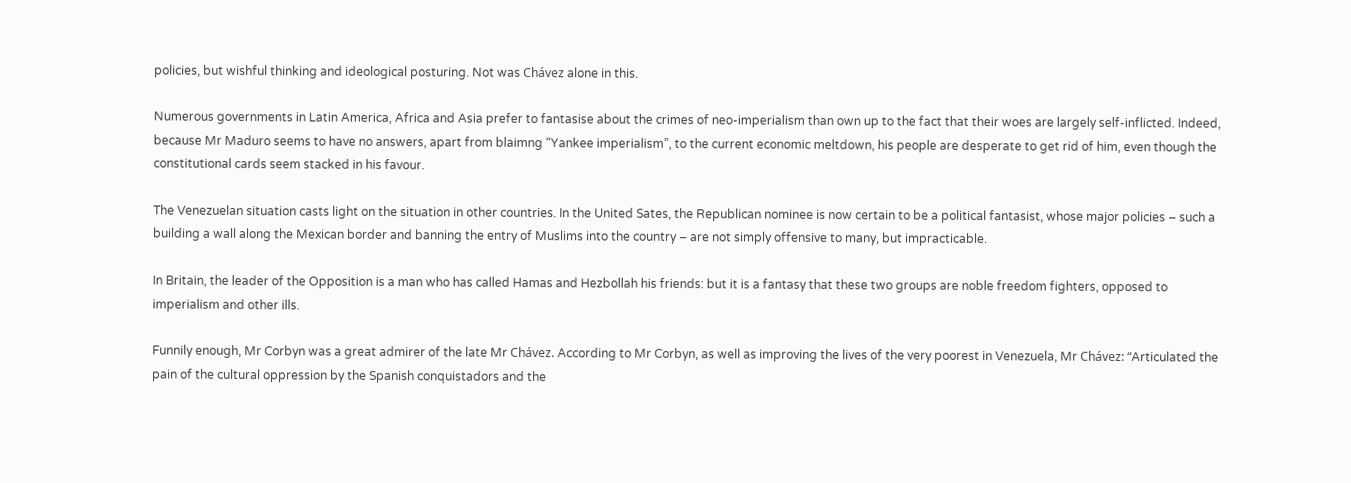policies, but wishful thinking and ideological posturing. Not was Chávez alone in this.

Numerous governments in Latin America, Africa and Asia prefer to fantasise about the crimes of neo-imperialism than own up to the fact that their woes are largely self-inflicted. Indeed, because Mr Maduro seems to have no answers, apart from blaimng “Yankee imperialism”, to the current economic meltdown, his people are desperate to get rid of him, even though the constitutional cards seem stacked in his favour.

The Venezuelan situation casts light on the situation in other countries. In the United Sates, the Republican nominee is now certain to be a political fantasist, whose major policies – such a building a wall along the Mexican border and banning the entry of Muslims into the country – are not simply offensive to many, but impracticable.

In Britain, the leader of the Opposition is a man who has called Hamas and Hezbollah his friends: but it is a fantasy that these two groups are noble freedom fighters, opposed to imperialism and other ills.

Funnily enough, Mr Corbyn was a great admirer of the late Mr Chávez. According to Mr Corbyn, as well as improving the lives of the very poorest in Venezuela, Mr Chávez: “Articulated the pain of the cultural oppression by the Spanish conquistadors and the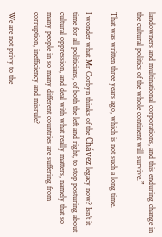landowners and multinational corporations, and this enduring change in the cultural politics of the whole continent will survive.”

That was written three years ago, which is not such a long time.

I wonder what Mr Corbyn thinks of the Chávez legacy now? Isn’t it time for all politicians, of both the left and right, to stop posturing about cultural oppression, and deal with what really matters, namely that so many people in so many different countries are suffering from corruption, inefficiency and misrule?

We are not privy to the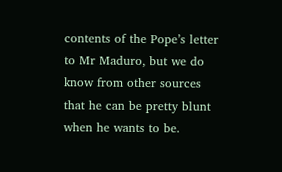contents of the Pope’s letter to Mr Maduro, but we do know from other sources that he can be pretty blunt when he wants to be.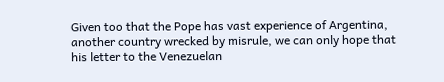Given too that the Pope has vast experience of Argentina, another country wrecked by misrule, we can only hope that his letter to the Venezuelan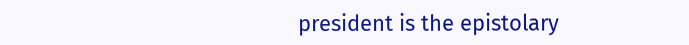president is the epistolary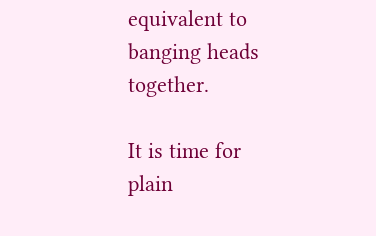equivalent to banging heads together.

It is time for plain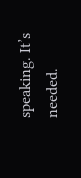speaking. It’s needed.